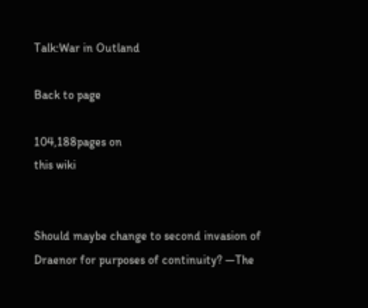Talk:War in Outland

Back to page

104,188pages on
this wiki


Should maybe change to second invasion of Draenor for purposes of continuity? —The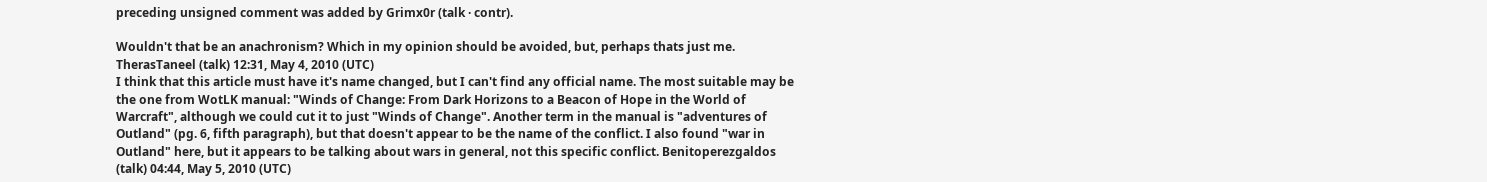preceding unsigned comment was added by Grimx0r (talk · contr).

Wouldn't that be an anachronism? Which in my opinion should be avoided, but, perhaps thats just me. TherasTaneel (talk) 12:31, May 4, 2010 (UTC)
I think that this article must have it's name changed, but I can't find any official name. The most suitable may be the one from WotLK manual: "Winds of Change: From Dark Horizons to a Beacon of Hope in the World of Warcraft", although we could cut it to just "Winds of Change". Another term in the manual is "adventures of Outland" (pg. 6, fifth paragraph), but that doesn't appear to be the name of the conflict. I also found "war in Outland" here, but it appears to be talking about wars in general, not this specific conflict. Benitoperezgaldos (talk) 04:44, May 5, 2010 (UTC)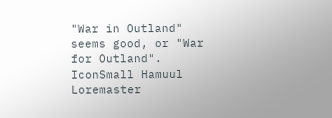"War in Outland" seems good, or "War for Outland".
IconSmall Hamuul Loremaster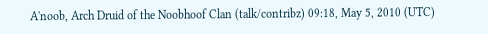A'noob, Arch Druid of the Noobhoof Clan (talk/contribz) 09:18, May 5, 2010 (UTC)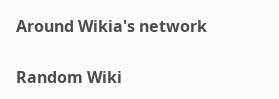Around Wikia's network

Random Wiki